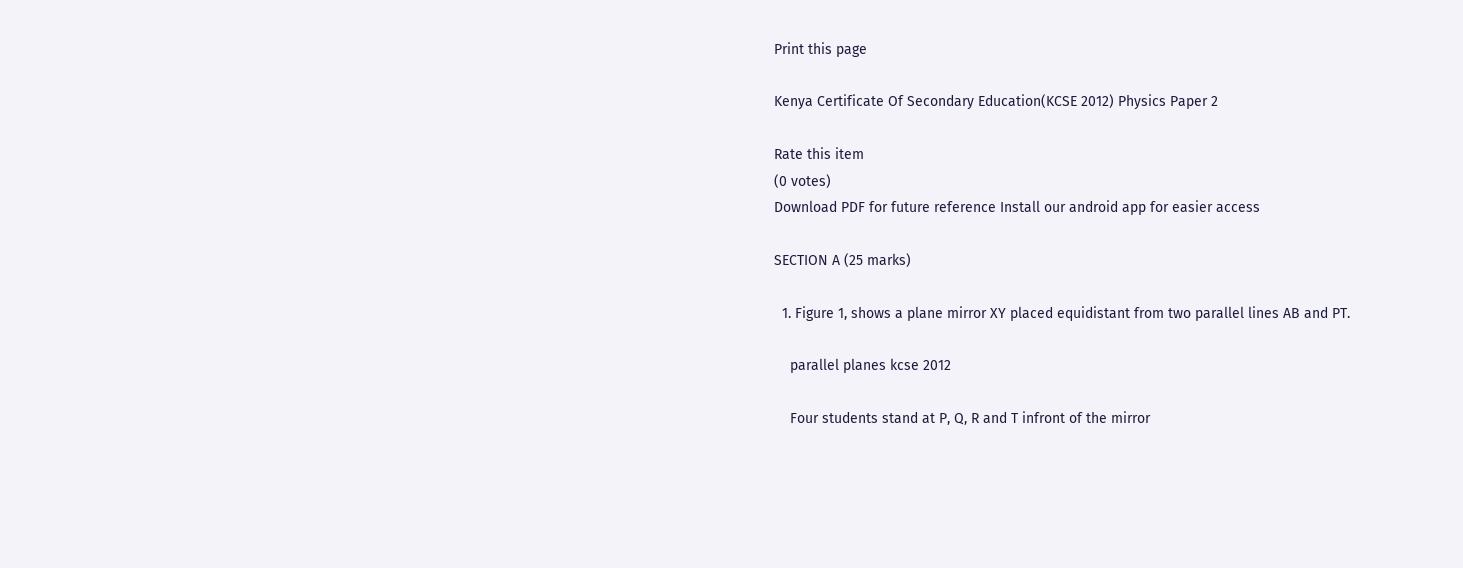Print this page

Kenya Certificate Of Secondary Education(KCSE 2012) Physics Paper 2

Rate this item
(0 votes)
Download PDF for future reference Install our android app for easier access

SECTION A (25 marks)

  1. Figure 1, shows a plane mirror XY placed equidistant from two parallel lines AB and PT.

    parallel planes kcse 2012

    Four students stand at P, Q, R and T infront of the mirror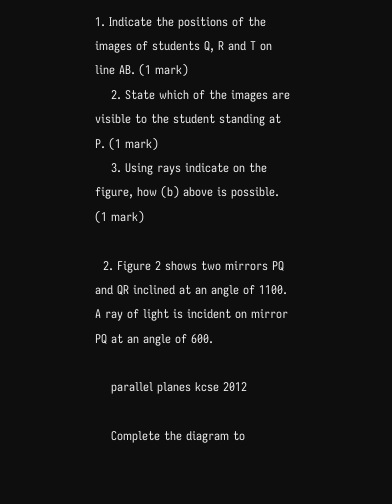1. Indicate the positions of the images of students Q, R and T on line AB. (1 mark)
    2. State which of the images are visible to the student standing at P. (1 mark)
    3. Using rays indicate on the figure, how (b) above is possible. (1 mark)

  2. Figure 2 shows two mirrors PQ and QR inclined at an angle of 1100. A ray of light is incident on mirror PQ at an angle of 600.

    parallel planes kcse 2012

    Complete the diagram to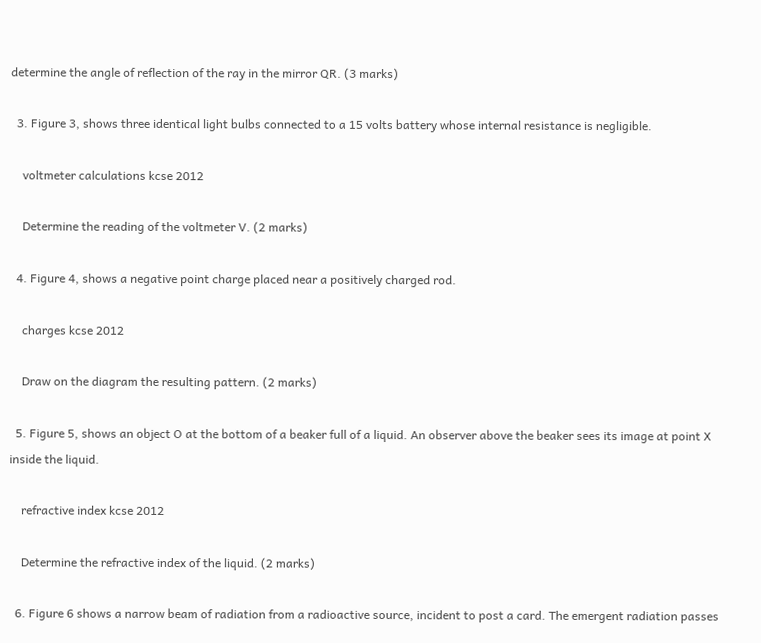determine the angle of reflection of the ray in the mirror QR. (3 marks)

  3. Figure 3, shows three identical light bulbs connected to a 15 volts battery whose internal resistance is negligible.

    voltmeter calculations kcse 2012

    Determine the reading of the voltmeter V. (2 marks)

  4. Figure 4, shows a negative point charge placed near a positively charged rod.

    charges kcse 2012

    Draw on the diagram the resulting pattern. (2 marks)

  5. Figure 5, shows an object O at the bottom of a beaker full of a liquid. An observer above the beaker sees its image at point X inside the liquid.

    refractive index kcse 2012

    Determine the refractive index of the liquid. (2 marks)

  6. Figure 6 shows a narrow beam of radiation from a radioactive source, incident to post a card. The emergent radiation passes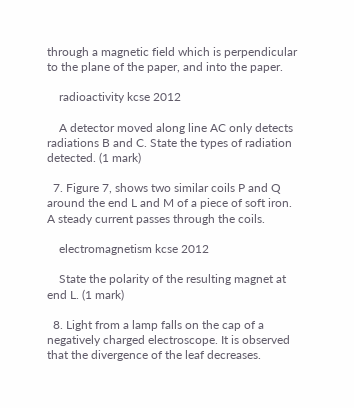through a magnetic field which is perpendicular to the plane of the paper, and into the paper.

    radioactivity kcse 2012

    A detector moved along line AC only detects radiations B and C. State the types of radiation detected. (1 mark)

  7. Figure 7, shows two similar coils P and Q around the end L and M of a piece of soft iron. A steady current passes through the coils.

    electromagnetism kcse 2012

    State the polarity of the resulting magnet at end L. (1 mark)

  8. Light from a lamp falls on the cap of a negatively charged electroscope. It is observed that the divergence of the leaf decreases.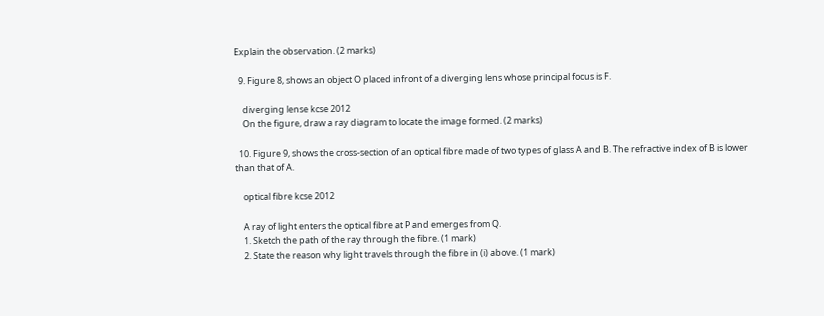Explain the observation. (2 marks)

  9. Figure 8, shows an object O placed infront of a diverging lens whose principal focus is F.

    diverging lense kcse 2012
    On the figure, draw a ray diagram to locate the image formed. (2 marks)

  10. Figure 9, shows the cross-section of an optical fibre made of two types of glass A and B. The refractive index of B is lower than that of A.

    optical fibre kcse 2012

    A ray of light enters the optical fibre at P and emerges from Q.
    1. Sketch the path of the ray through the fibre. (1 mark)
    2. State the reason why light travels through the fibre in (i) above. (1 mark)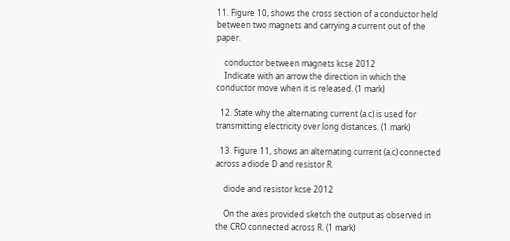11. Figure 10, shows the cross section of a conductor held between two magnets and carrying a current out of the paper.

    conductor between magnets kcse 2012
    Indicate with an arrow the direction in which the conductor move when it is released. (1 mark)

  12. State why the alternating current (a.c) is used for transmitting electricity over long distances. (1 mark)

  13. Figure 11, shows an alternating current (a.c) connected across a diode D and resistor R.

    diode and resistor kcse 2012

    On the axes provided sketch the output as observed in the CRO connected across R. (1 mark)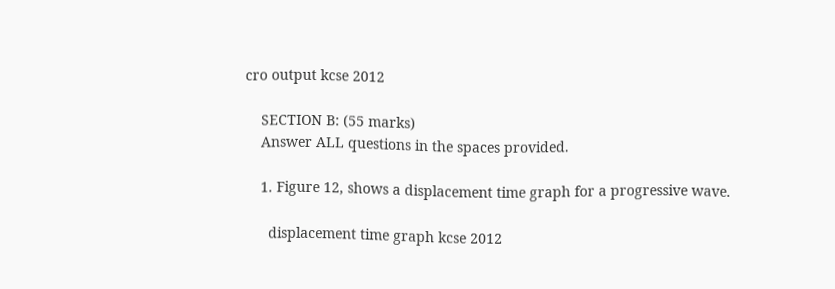cro output kcse 2012

    SECTION B: (55 marks)
    Answer ALL questions in the spaces provided.

    1. Figure 12, shows a displacement time graph for a progressive wave.

      displacement time graph kcse 2012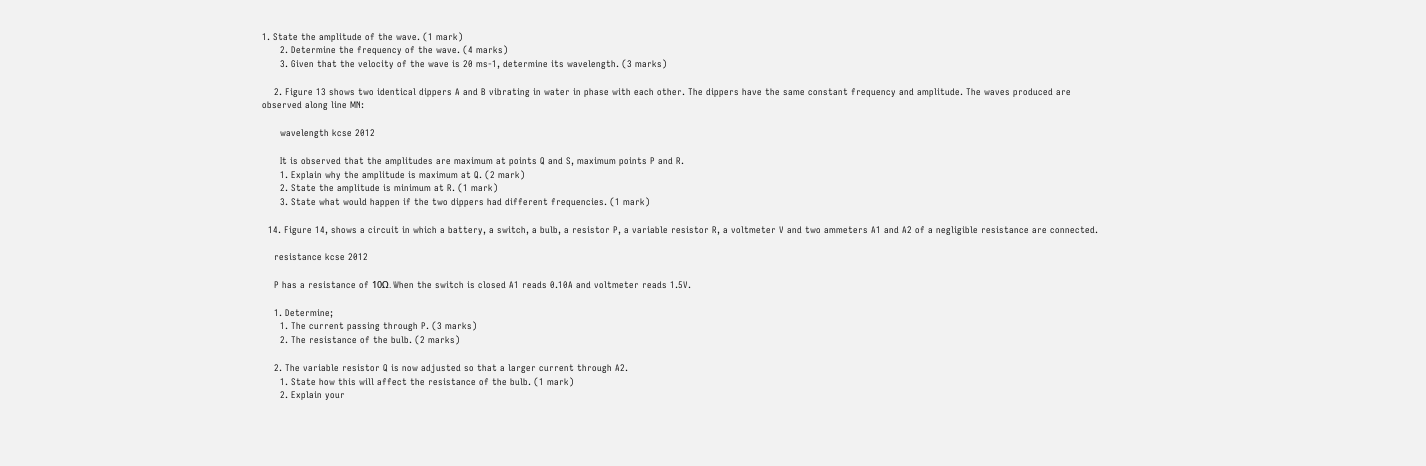1. State the amplitude of the wave. (1 mark)
      2. Determine the frequency of the wave. (4 marks)
      3. Given that the velocity of the wave is 20 ms-1, determine its wavelength. (3 marks)

    2. Figure 13 shows two identical dippers A and B vibrating in water in phase with each other. The dippers have the same constant frequency and amplitude. The waves produced are observed along line MN:

      wavelength kcse 2012

      It is observed that the amplitudes are maximum at points Q and S, maximum points P and R.
      1. Explain why the amplitude is maximum at Q. (2 mark)
      2. State the amplitude is minimum at R. (1 mark)
      3. State what would happen if the two dippers had different frequencies. (1 mark)

  14. Figure 14, shows a circuit in which a battery, a switch, a bulb, a resistor P, a variable resistor R, a voltmeter V and two ammeters A1 and A2 of a negligible resistance are connected.

    resistance kcse 2012

    P has a resistance of 10Ω. When the switch is closed A1 reads 0.10A and voltmeter reads 1.5V.

    1. Determine;
      1. The current passing through P. (3 marks)
      2. The resistance of the bulb. (2 marks)

    2. The variable resistor Q is now adjusted so that a larger current through A2.
      1. State how this will affect the resistance of the bulb. (1 mark)
      2. Explain your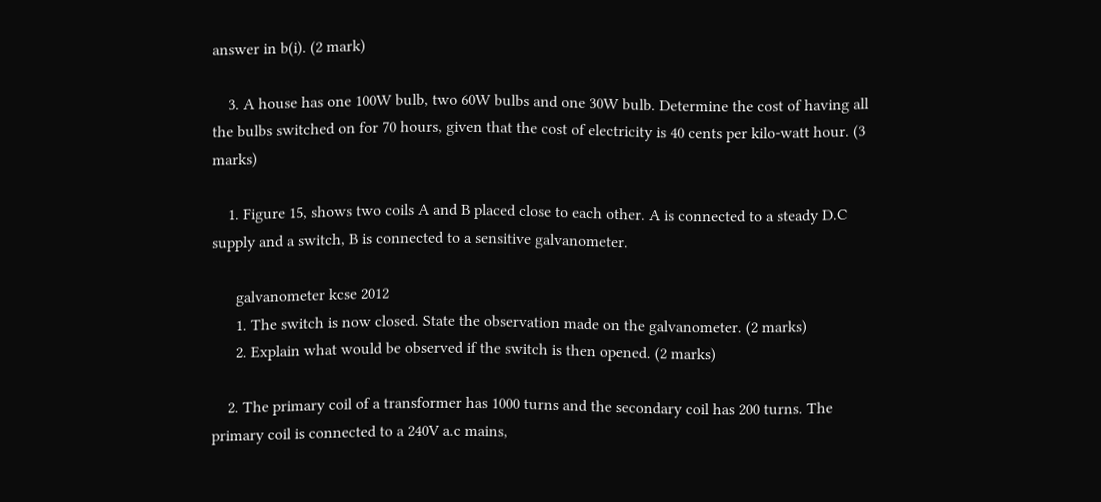answer in b(i). (2 mark)

    3. A house has one 100W bulb, two 60W bulbs and one 30W bulb. Determine the cost of having all the bulbs switched on for 70 hours, given that the cost of electricity is 40 cents per kilo-watt hour. (3 marks)

    1. Figure 15, shows two coils A and B placed close to each other. A is connected to a steady D.C supply and a switch, B is connected to a sensitive galvanometer.

      galvanometer kcse 2012
      1. The switch is now closed. State the observation made on the galvanometer. (2 marks)
      2. Explain what would be observed if the switch is then opened. (2 marks)

    2. The primary coil of a transformer has 1000 turns and the secondary coil has 200 turns. The primary coil is connected to a 240V a.c mains,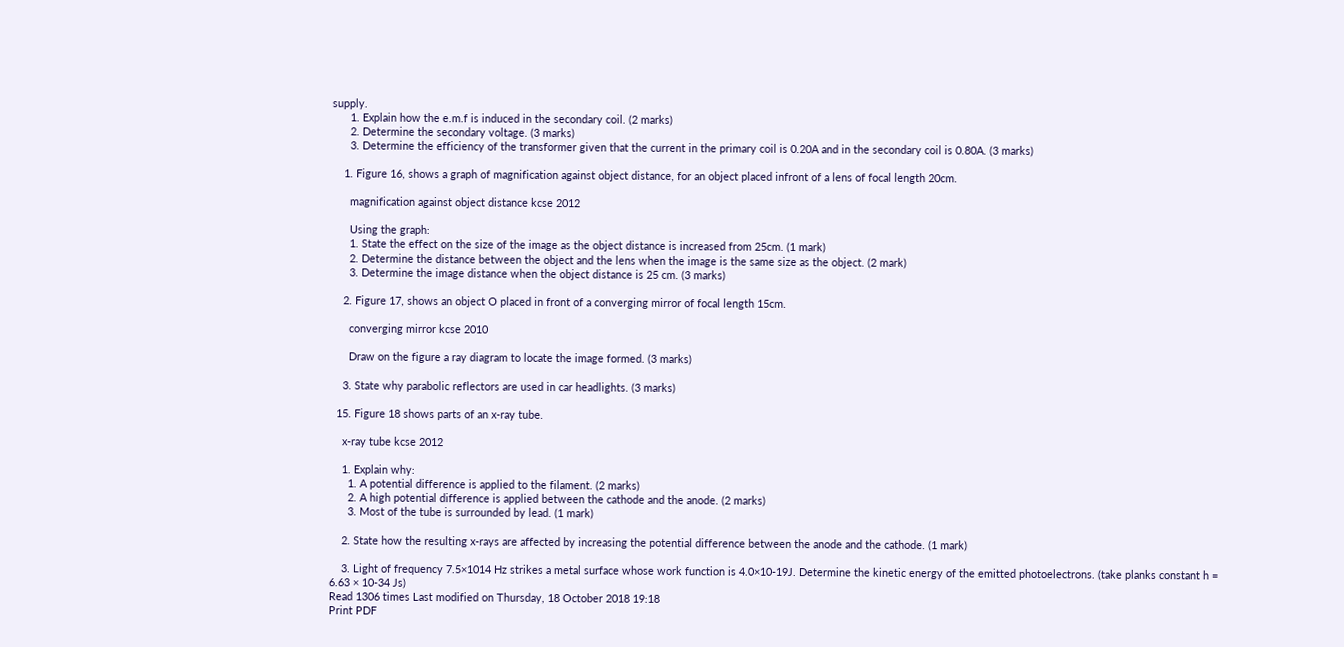supply.
      1. Explain how the e.m.f is induced in the secondary coil. (2 marks)
      2. Determine the secondary voltage. (3 marks)
      3. Determine the efficiency of the transformer given that the current in the primary coil is 0.20A and in the secondary coil is 0.80A. (3 marks)

    1. Figure 16, shows a graph of magnification against object distance, for an object placed infront of a lens of focal length 20cm.

      magnification against object distance kcse 2012

      Using the graph:
      1. State the effect on the size of the image as the object distance is increased from 25cm. (1 mark)
      2. Determine the distance between the object and the lens when the image is the same size as the object. (2 mark)
      3. Determine the image distance when the object distance is 25 cm. (3 marks)

    2. Figure 17, shows an object O placed in front of a converging mirror of focal length 15cm.

      converging mirror kcse 2010

      Draw on the figure a ray diagram to locate the image formed. (3 marks)

    3. State why parabolic reflectors are used in car headlights. (3 marks)

  15. Figure 18 shows parts of an x-ray tube.

    x-ray tube kcse 2012

    1. Explain why:
      1. A potential difference is applied to the filament. (2 marks)
      2. A high potential difference is applied between the cathode and the anode. (2 marks)
      3. Most of the tube is surrounded by lead. (1 mark)

    2. State how the resulting x-rays are affected by increasing the potential difference between the anode and the cathode. (1 mark)

    3. Light of frequency 7.5×1014 Hz strikes a metal surface whose work function is 4.0×10-19J. Determine the kinetic energy of the emitted photoelectrons. (take planks constant h = 6.63 × 10-34 Js)
Read 1306 times Last modified on Thursday, 18 October 2018 19:18
Print PDF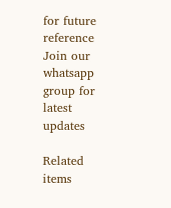for future reference Join our whatsapp group for latest updates

Related items